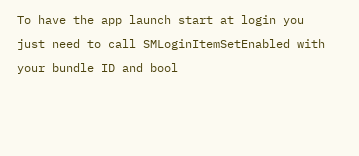To have the app launch start at login you just need to call SMLoginItemSetEnabled with your bundle ID and bool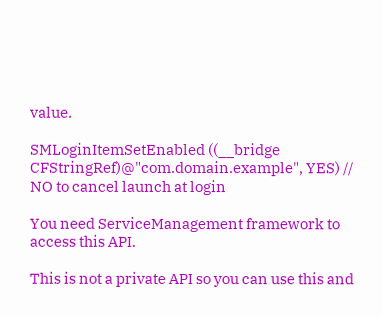value.

SMLoginItemSetEnabled ((__bridge CFStringRef)@"com.domain.example", YES) // NO to cancel launch at login

You need ServiceManagement framework to access this API.

This is not a private API so you can use this and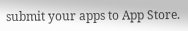submit your apps to App Store.